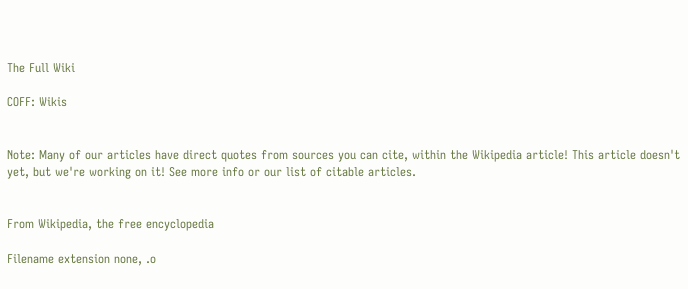The Full Wiki

COFF: Wikis


Note: Many of our articles have direct quotes from sources you can cite, within the Wikipedia article! This article doesn't yet, but we're working on it! See more info or our list of citable articles.


From Wikipedia, the free encyclopedia

Filename extension none, .o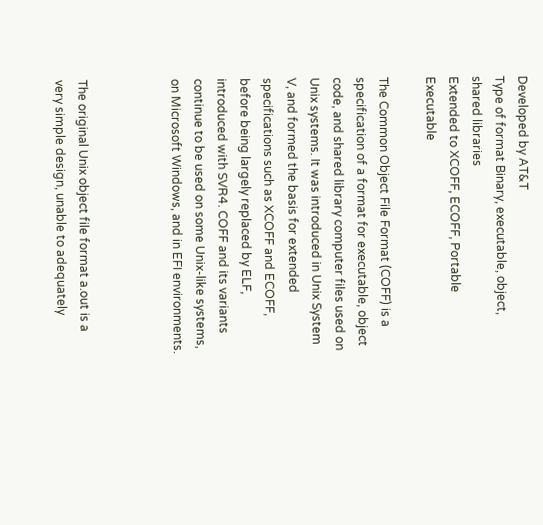Developed by AT&T
Type of format Binary, executable, object, shared libraries
Extended to XCOFF, ECOFF, Portable Executable

The Common Object File Format (COFF) is a specification of a format for executable, object code, and shared library computer files used on Unix systems. It was introduced in Unix System V, and formed the basis for extended specifications such as XCOFF and ECOFF, before being largely replaced by ELF, introduced with SVR4. COFF and its variants continue to be used on some Unix-like systems, on Microsoft Windows, and in EFI environments.



The original Unix object file format a.out is a very simple design, unable to adequately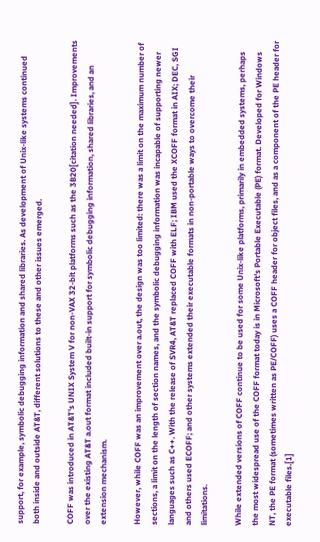support, for example, symbolic debugging information and shared libraries. As development of Unix-like systems continued both inside and outside AT&T, different solutions to these and other issues emerged.

COFF was introduced in AT&T's UNIX System V for non-VAX 32-bit platforms such as the 3B20[citation needed]. Improvements over the existing AT&T a.out format included built-in support for symbolic debugging information, shared libraries, and an extension mechanism.

However, while COFF was an improvement over a.out, the design was too limited: there was a limit on the maximum number of sections, a limit on the length of section names, and the symbolic debugging information was incapable of supporting newer languages such as C++. With the release of SVR4, AT&T replaced COFF with ELF; IBM used the XCOFF format in AIX; DEC, SGI and others used ECOFF; and other systems extended their executable formats in non-portable ways to overcome their limitations.

While extended versions of COFF continue to be used for some Unix-like platforms, primarily in embedded systems, perhaps the most widespread use of the COFF format today is in Microsoft's Portable Executable (PE) format. Developed for Windows NT, the PE format (sometimes written as PE/COFF) uses a COFF header for object files, and as a component of the PE header for executable files.[1]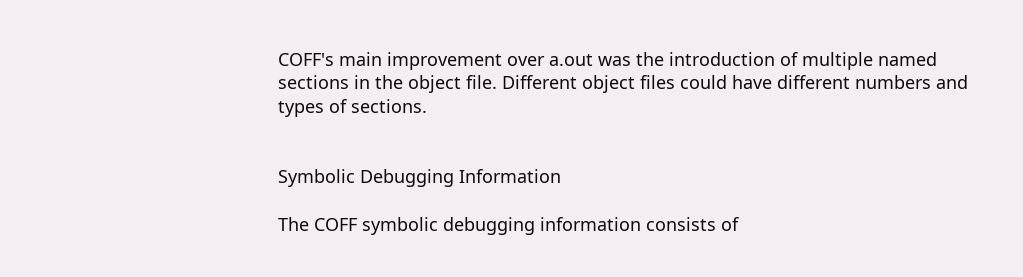COFF's main improvement over a.out was the introduction of multiple named sections in the object file. Different object files could have different numbers and types of sections.


Symbolic Debugging Information

The COFF symbolic debugging information consists of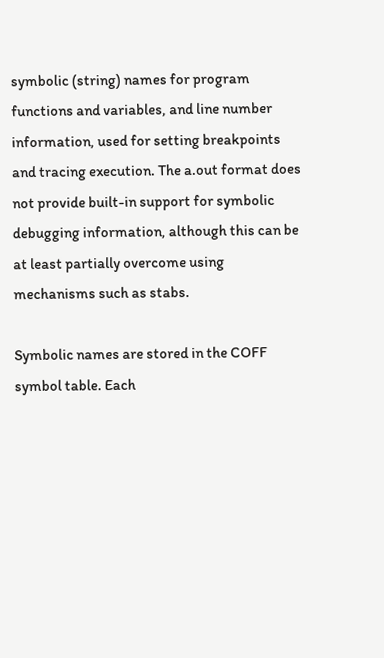symbolic (string) names for program functions and variables, and line number information, used for setting breakpoints and tracing execution. The a.out format does not provide built-in support for symbolic debugging information, although this can be at least partially overcome using mechanisms such as stabs.

Symbolic names are stored in the COFF symbol table. Each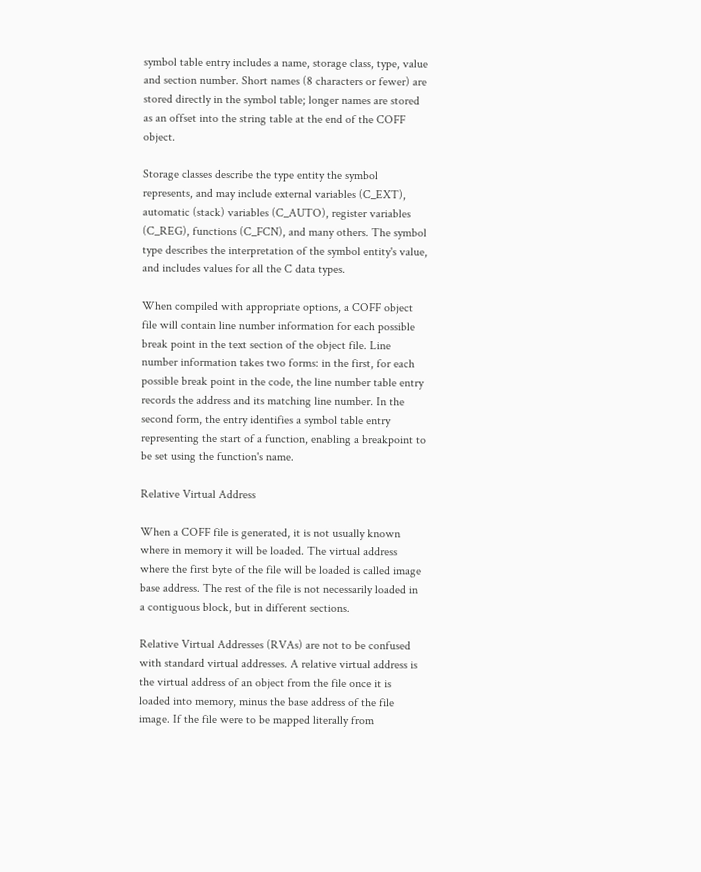symbol table entry includes a name, storage class, type, value and section number. Short names (8 characters or fewer) are stored directly in the symbol table; longer names are stored as an offset into the string table at the end of the COFF object.

Storage classes describe the type entity the symbol represents, and may include external variables (C_EXT), automatic (stack) variables (C_AUTO), register variables (C_REG), functions (C_FCN), and many others. The symbol type describes the interpretation of the symbol entity's value, and includes values for all the C data types.

When compiled with appropriate options, a COFF object file will contain line number information for each possible break point in the text section of the object file. Line number information takes two forms: in the first, for each possible break point in the code, the line number table entry records the address and its matching line number. In the second form, the entry identifies a symbol table entry representing the start of a function, enabling a breakpoint to be set using the function's name.

Relative Virtual Address

When a COFF file is generated, it is not usually known where in memory it will be loaded. The virtual address where the first byte of the file will be loaded is called image base address. The rest of the file is not necessarily loaded in a contiguous block, but in different sections.

Relative Virtual Addresses (RVAs) are not to be confused with standard virtual addresses. A relative virtual address is the virtual address of an object from the file once it is loaded into memory, minus the base address of the file image. If the file were to be mapped literally from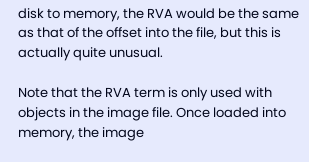disk to memory, the RVA would be the same as that of the offset into the file, but this is actually quite unusual.

Note that the RVA term is only used with objects in the image file. Once loaded into memory, the image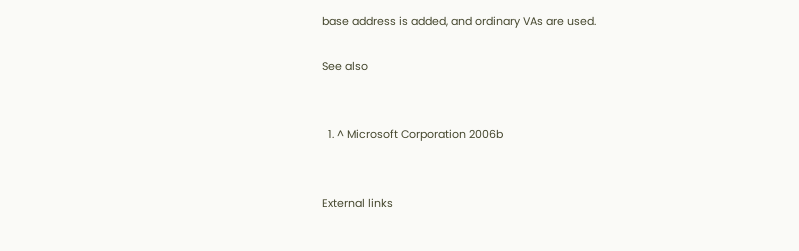base address is added, and ordinary VAs are used.

See also


  1. ^ Microsoft Corporation 2006b


External links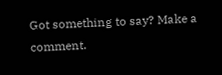Got something to say? Make a comment.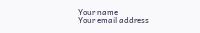Your name
Your email address